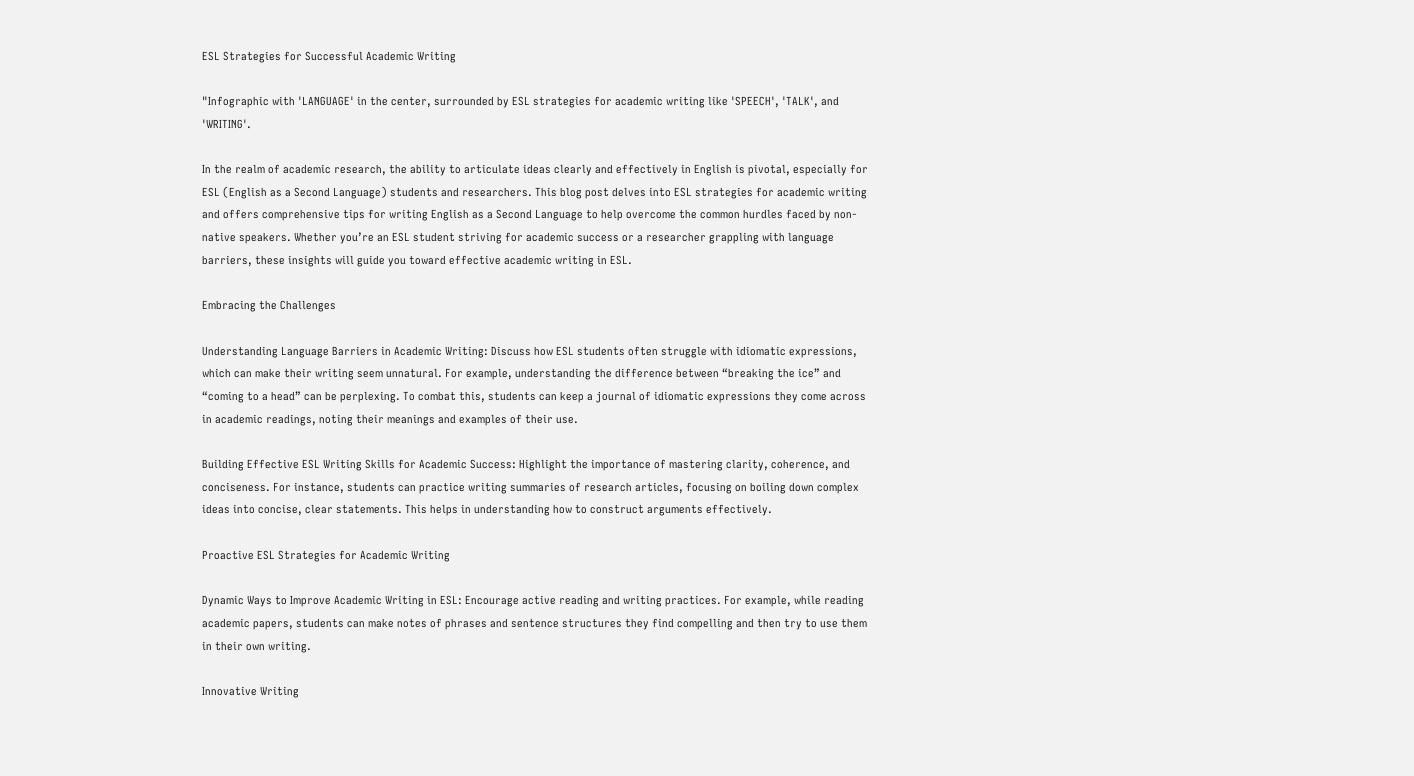ESL Strategies for Successful Academic Writing

"Infographic with 'LANGUAGE' in the center, surrounded by ESL strategies for academic writing like 'SPEECH', 'TALK', and 'WRITING'.

In the realm of academic research, the ability to articulate ideas clearly and effectively in English is pivotal, especially for ESL (English as a Second Language) students and researchers. This blog post delves into ESL strategies for academic writing and offers comprehensive tips for writing English as a Second Language to help overcome the common hurdles faced by non-native speakers. Whether you’re an ESL student striving for academic success or a researcher grappling with language barriers, these insights will guide you toward effective academic writing in ESL.

Embracing the Challenges

Understanding Language Barriers in Academic Writing: Discuss how ESL students often struggle with idiomatic expressions, which can make their writing seem unnatural. For example, understanding the difference between “breaking the ice” and “coming to a head” can be perplexing. To combat this, students can keep a journal of idiomatic expressions they come across in academic readings, noting their meanings and examples of their use.

Building Effective ESL Writing Skills for Academic Success: Highlight the importance of mastering clarity, coherence, and conciseness. For instance, students can practice writing summaries of research articles, focusing on boiling down complex ideas into concise, clear statements. This helps in understanding how to construct arguments effectively.

Proactive ESL Strategies for Academic Writing

Dynamic Ways to Improve Academic Writing in ESL: Encourage active reading and writing practices. For example, while reading academic papers, students can make notes of phrases and sentence structures they find compelling and then try to use them in their own writing.

Innovative Writing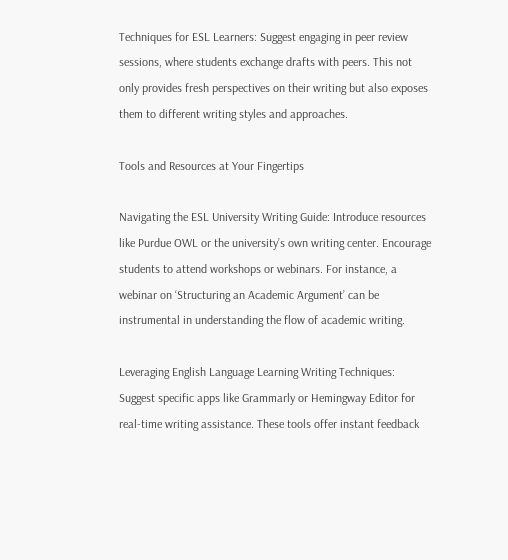Techniques for ESL Learners: Suggest engaging in peer review sessions, where students exchange drafts with peers. This not only provides fresh perspectives on their writing but also exposes them to different writing styles and approaches.

Tools and Resources at Your Fingertips

Navigating the ESL University Writing Guide: Introduce resources like Purdue OWL or the university’s own writing center. Encourage students to attend workshops or webinars. For instance, a webinar on ‘Structuring an Academic Argument’ can be instrumental in understanding the flow of academic writing.

Leveraging English Language Learning Writing Techniques: Suggest specific apps like Grammarly or Hemingway Editor for real-time writing assistance. These tools offer instant feedback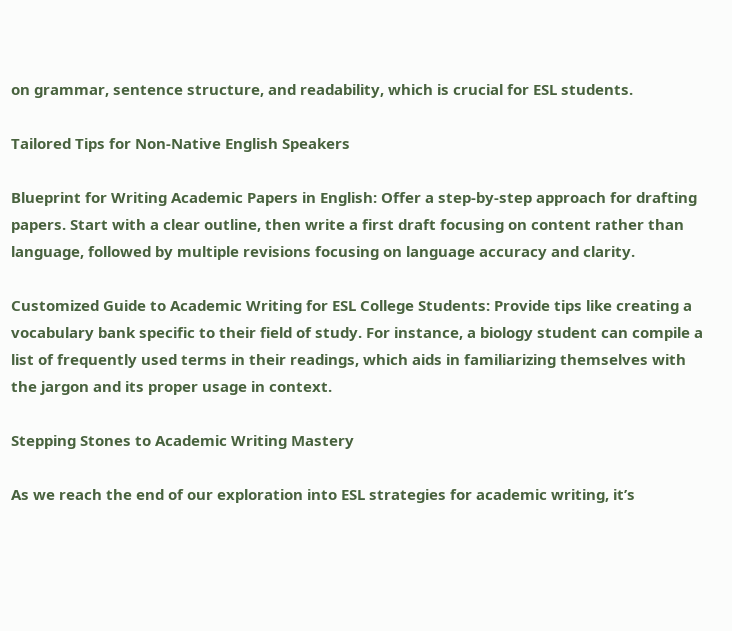on grammar, sentence structure, and readability, which is crucial for ESL students.

Tailored Tips for Non-Native English Speakers

Blueprint for Writing Academic Papers in English: Offer a step-by-step approach for drafting papers. Start with a clear outline, then write a first draft focusing on content rather than language, followed by multiple revisions focusing on language accuracy and clarity.

Customized Guide to Academic Writing for ESL College Students: Provide tips like creating a vocabulary bank specific to their field of study. For instance, a biology student can compile a list of frequently used terms in their readings, which aids in familiarizing themselves with the jargon and its proper usage in context.

Stepping Stones to Academic Writing Mastery

As we reach the end of our exploration into ESL strategies for academic writing, it’s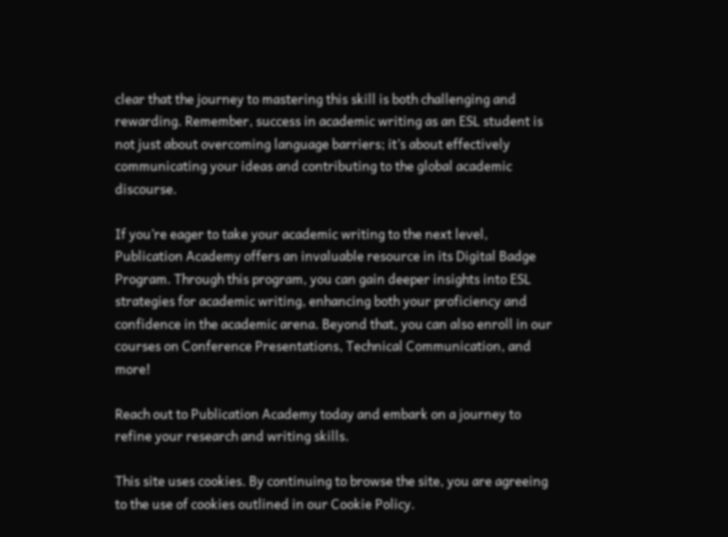clear that the journey to mastering this skill is both challenging and rewarding. Remember, success in academic writing as an ESL student is not just about overcoming language barriers; it’s about effectively communicating your ideas and contributing to the global academic discourse.

If you’re eager to take your academic writing to the next level, Publication Academy offers an invaluable resource in its Digital Badge Program. Through this program, you can gain deeper insights into ESL strategies for academic writing, enhancing both your proficiency and confidence in the academic arena. Beyond that, you can also enroll in our courses on Conference Presentations, Technical Communication, and more!

Reach out to Publication Academy today and embark on a journey to refine your research and writing skills.

This site uses cookies. By continuing to browse the site, you are agreeing to the use of cookies outlined in our Cookie Policy.